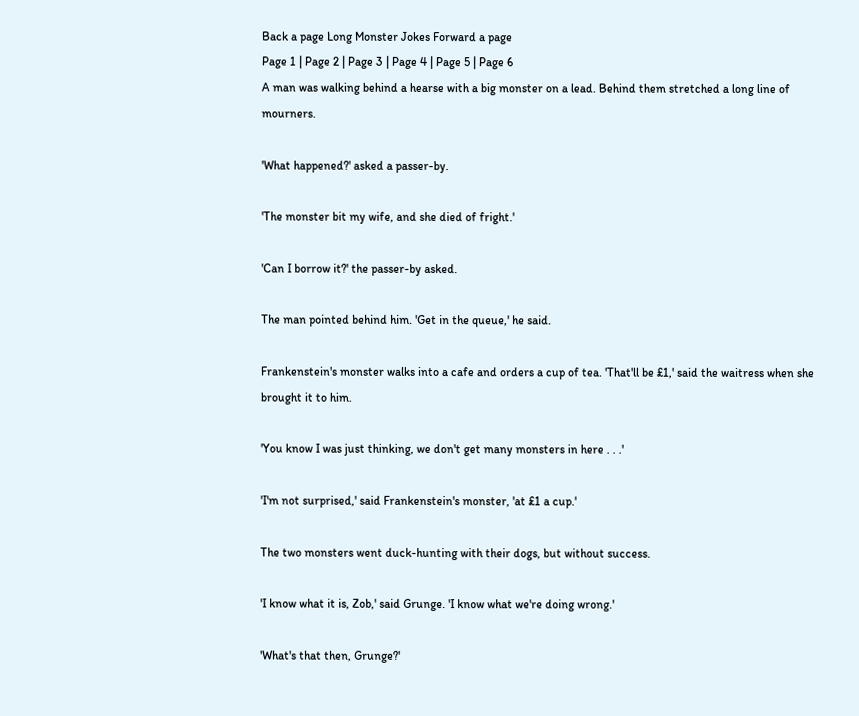Back a page Long Monster Jokes Forward a page
Page 1 | Page 2 | Page 3 | Page 4 | Page 5 | Page 6
A man was walking behind a hearse with a big monster on a lead. Behind them stretched a long line of mourners.

'What happened?' asked a passer-by.

'The monster bit my wife, and she died of fright.'

'Can I borrow it?' the passer-by asked.

The man pointed behind him. 'Get in the queue,' he said.

Frankenstein's monster walks into a cafe and orders a cup of tea. 'That'll be £1,' said the waitress when she brought it to him.

'You know I was just thinking, we don't get many monsters in here . . .'

'I'm not surprised,' said Frankenstein's monster, 'at £1 a cup.'

The two monsters went duck-hunting with their dogs, but without success.

'I know what it is, Zob,' said Grunge. 'I know what we're doing wrong.'

'What's that then, Grunge?'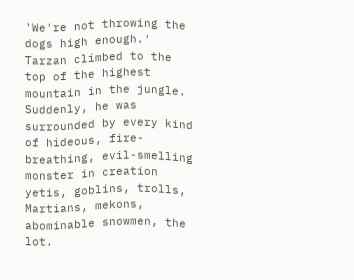'We're not throwing the dogs high enough.'
Tarzan climbed to the top of the highest mountain in the jungle. Suddenly, he was surrounded by every kind of hideous, fire-breathing, evil-smelling monster in creation yetis, goblins, trolls, Martians, mekons, abominable snowmen, the lot.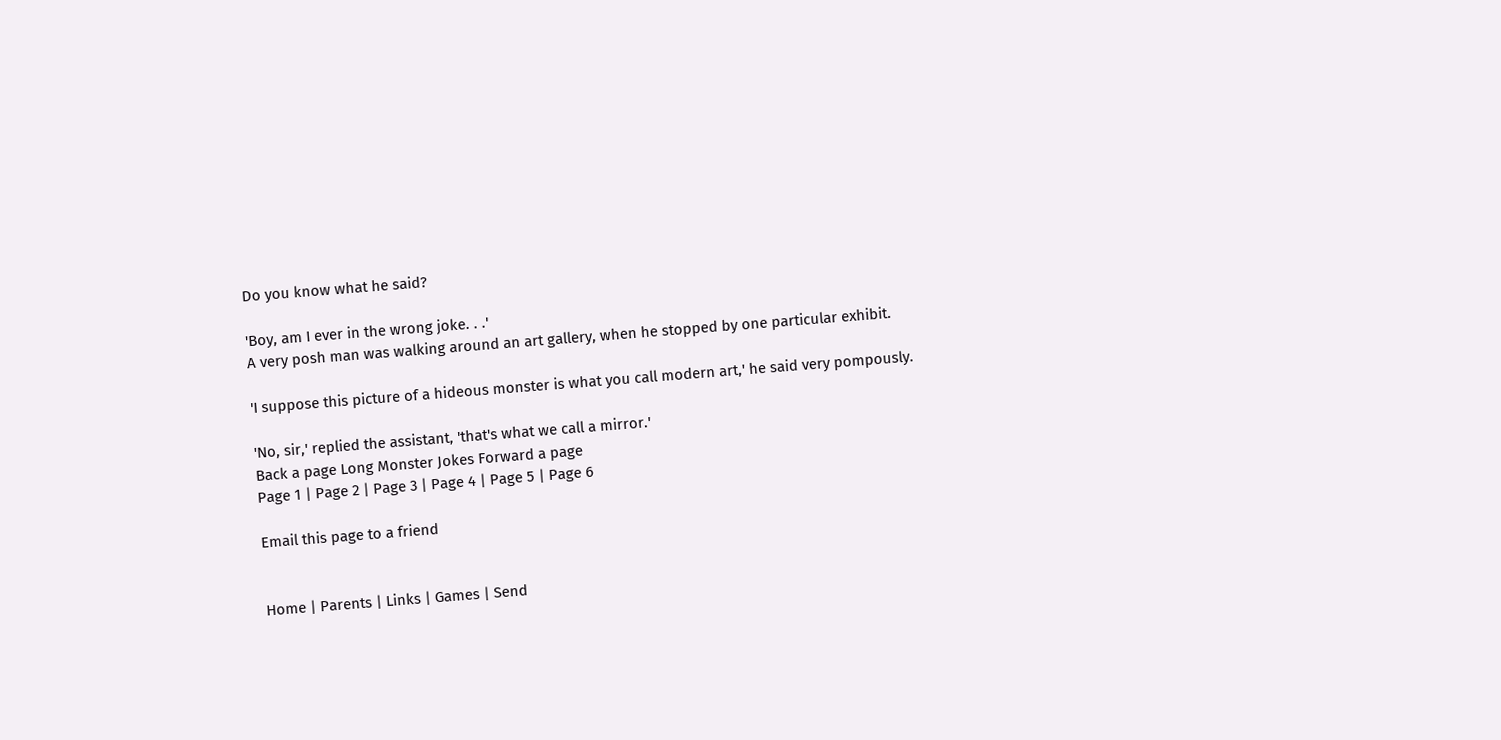Do you know what he said?

'Boy, am I ever in the wrong joke. . .'
A very posh man was walking around an art gallery, when he stopped by one particular exhibit.

'I suppose this picture of a hideous monster is what you call modern art,' he said very pompously.

'No, sir,' replied the assistant, 'that's what we call a mirror.'
Back a page Long Monster Jokes Forward a page
Page 1 | Page 2 | Page 3 | Page 4 | Page 5 | Page 6

Email this page to a friend


Home | Parents | Links | Games | Send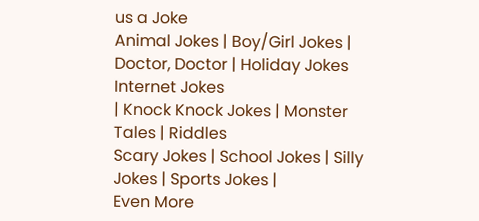us a Joke
Animal Jokes | Boy/Girl Jokes | Doctor, Doctor | Holiday Jokes
Internet Jokes
| Knock Knock Jokes | Monster Tales | Riddles
Scary Jokes | School Jokes | Silly Jokes | Sports Jokes |
Even More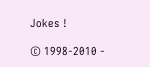Jokes !

© 1998-2010 -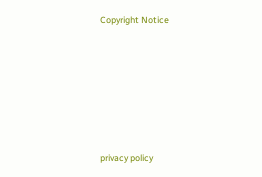Copyright Notice







privacy policy